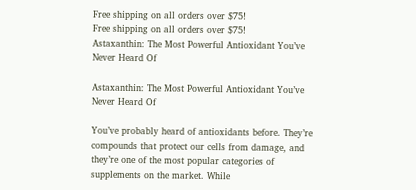Free shipping on all orders over $75!
Free shipping on all orders over $75!
Astaxanthin: The Most Powerful Antioxidant You’ve Never Heard Of

Astaxanthin: The Most Powerful Antioxidant You’ve Never Heard Of

You’ve probably heard of antioxidants before. They’re compounds that protect our cells from damage, and they’re one of the most popular categories of supplements on the market. While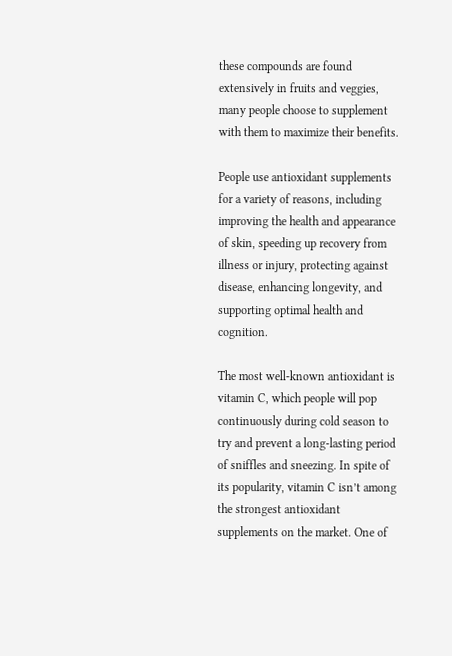these compounds are found extensively in fruits and veggies, many people choose to supplement with them to maximize their benefits.

People use antioxidant supplements for a variety of reasons, including improving the health and appearance of skin, speeding up recovery from illness or injury, protecting against disease, enhancing longevity, and supporting optimal health and cognition.

The most well-known antioxidant is vitamin C, which people will pop continuously during cold season to try and prevent a long-lasting period of sniffles and sneezing. In spite of its popularity, vitamin C isn’t among the strongest antioxidant supplements on the market. One of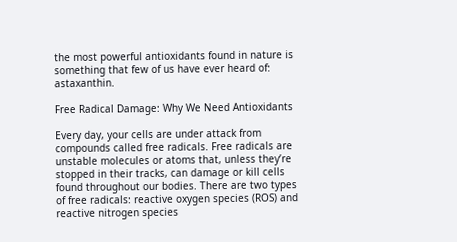the most powerful antioxidants found in nature is something that few of us have ever heard of: astaxanthin.

Free Radical Damage: Why We Need Antioxidants

Every day, your cells are under attack from compounds called free radicals. Free radicals are unstable molecules or atoms that, unless they’re stopped in their tracks, can damage or kill cells found throughout our bodies. There are two types of free radicals: reactive oxygen species (ROS) and reactive nitrogen species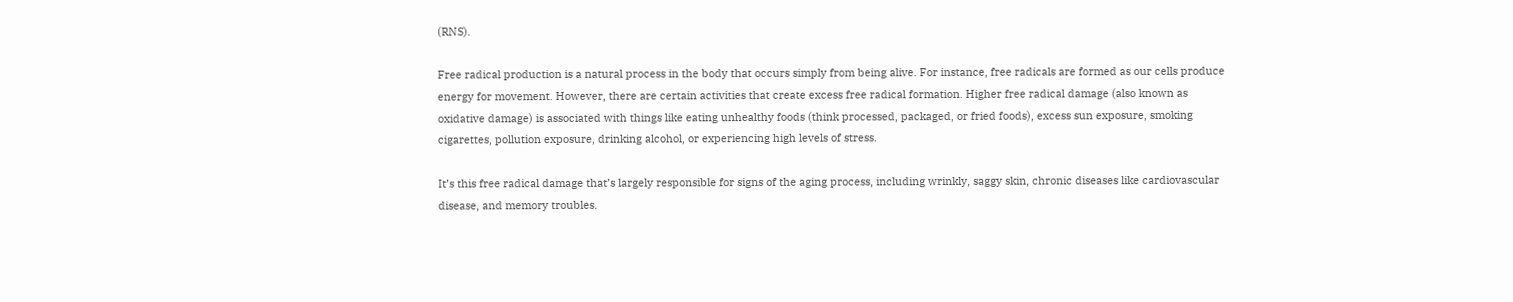(RNS).

Free radical production is a natural process in the body that occurs simply from being alive. For instance, free radicals are formed as our cells produce energy for movement. However, there are certain activities that create excess free radical formation. Higher free radical damage (also known as oxidative damage) is associated with things like eating unhealthy foods (think processed, packaged, or fried foods), excess sun exposure, smoking cigarettes, pollution exposure, drinking alcohol, or experiencing high levels of stress.

It’s this free radical damage that’s largely responsible for signs of the aging process, including wrinkly, saggy skin, chronic diseases like cardiovascular disease, and memory troubles.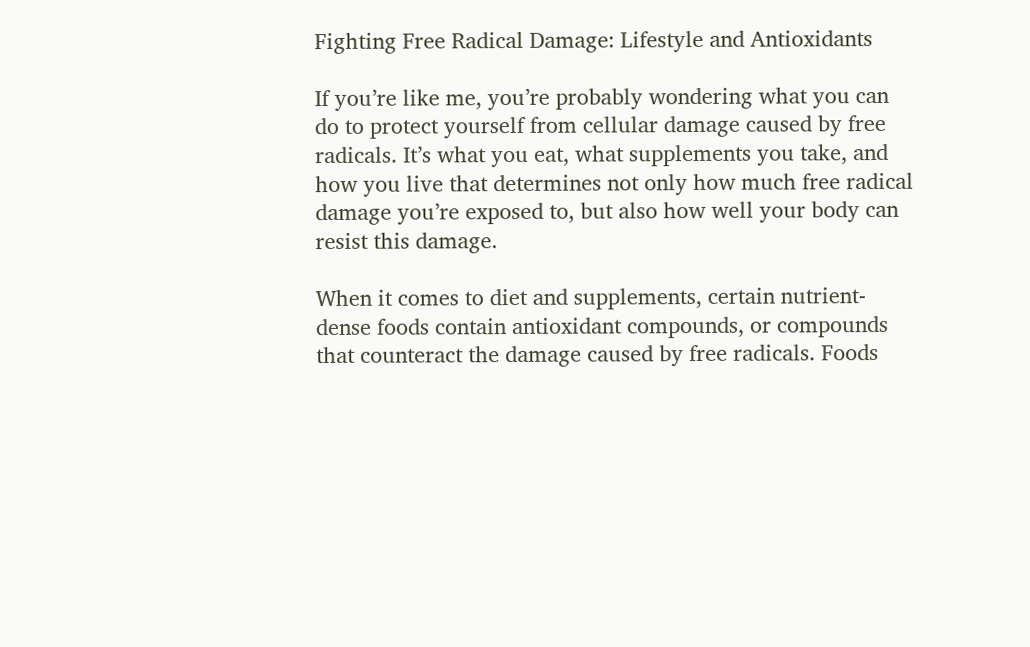Fighting Free Radical Damage: Lifestyle and Antioxidants

If you’re like me, you’re probably wondering what you can do to protect yourself from cellular damage caused by free radicals. It’s what you eat, what supplements you take, and how you live that determines not only how much free radical damage you’re exposed to, but also how well your body can resist this damage.

When it comes to diet and supplements, certain nutrient-dense foods contain antioxidant compounds, or compounds that counteract the damage caused by free radicals. Foods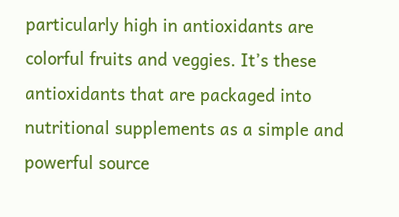particularly high in antioxidants are colorful fruits and veggies. It’s these antioxidants that are packaged into nutritional supplements as a simple and powerful source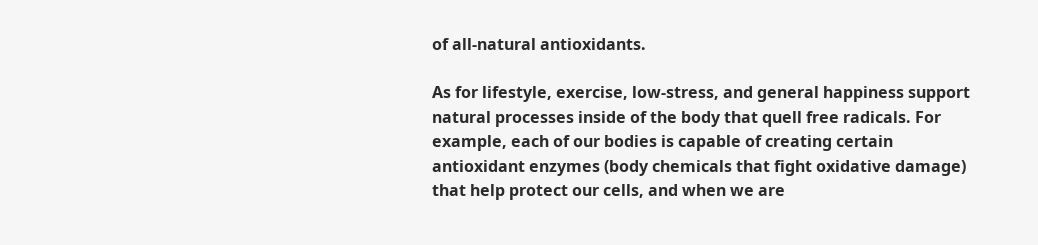of all-natural antioxidants.

As for lifestyle, exercise, low-stress, and general happiness support natural processes inside of the body that quell free radicals. For example, each of our bodies is capable of creating certain antioxidant enzymes (body chemicals that fight oxidative damage) that help protect our cells, and when we are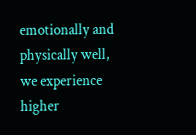emotionally and physically well, we experience higher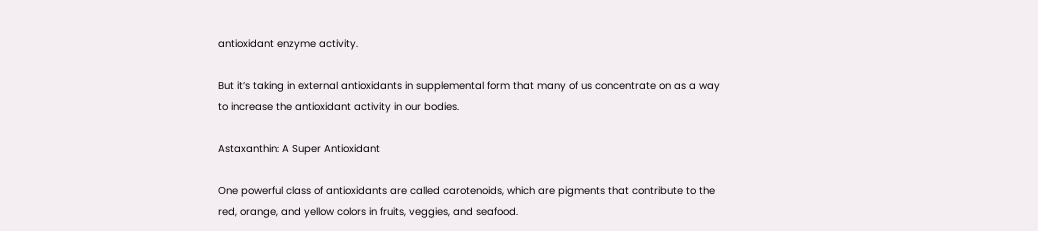antioxidant enzyme activity.

But it’s taking in external antioxidants in supplemental form that many of us concentrate on as a way to increase the antioxidant activity in our bodies.

Astaxanthin: A Super Antioxidant

One powerful class of antioxidants are called carotenoids, which are pigments that contribute to the red, orange, and yellow colors in fruits, veggies, and seafood.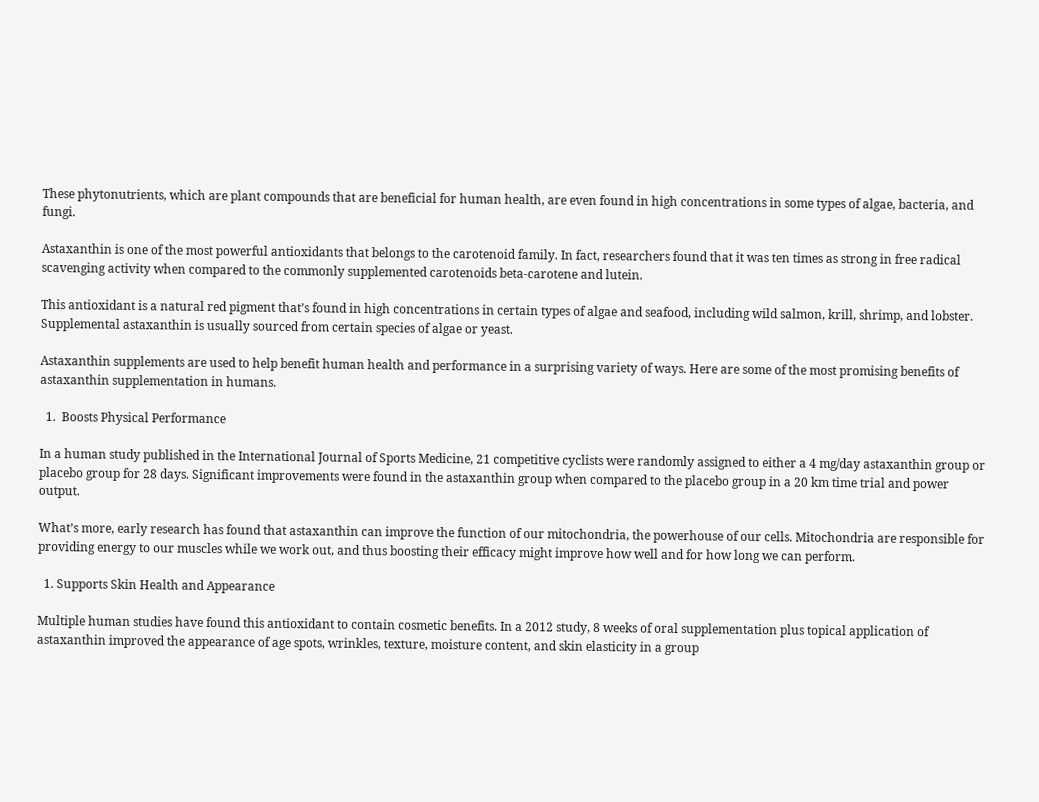These phytonutrients, which are plant compounds that are beneficial for human health, are even found in high concentrations in some types of algae, bacteria, and fungi.

Astaxanthin is one of the most powerful antioxidants that belongs to the carotenoid family. In fact, researchers found that it was ten times as strong in free radical scavenging activity when compared to the commonly supplemented carotenoids beta-carotene and lutein.

This antioxidant is a natural red pigment that’s found in high concentrations in certain types of algae and seafood, including wild salmon, krill, shrimp, and lobster. Supplemental astaxanthin is usually sourced from certain species of algae or yeast.

Astaxanthin supplements are used to help benefit human health and performance in a surprising variety of ways. Here are some of the most promising benefits of astaxanthin supplementation in humans.

  1.  Boosts Physical Performance

In a human study published in the International Journal of Sports Medicine, 21 competitive cyclists were randomly assigned to either a 4 mg/day astaxanthin group or placebo group for 28 days. Significant improvements were found in the astaxanthin group when compared to the placebo group in a 20 km time trial and power output.

What’s more, early research has found that astaxanthin can improve the function of our mitochondria, the powerhouse of our cells. Mitochondria are responsible for providing energy to our muscles while we work out, and thus boosting their efficacy might improve how well and for how long we can perform.

  1. Supports Skin Health and Appearance

Multiple human studies have found this antioxidant to contain cosmetic benefits. In a 2012 study, 8 weeks of oral supplementation plus topical application of astaxanthin improved the appearance of age spots, wrinkles, texture, moisture content, and skin elasticity in a group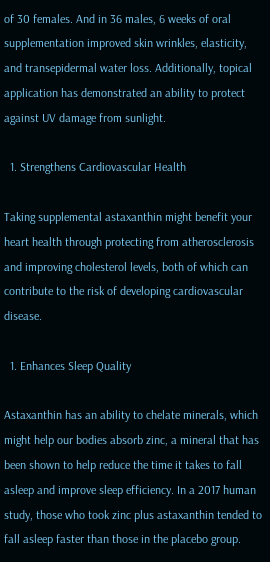of 30 females. And in 36 males, 6 weeks of oral supplementation improved skin wrinkles, elasticity, and transepidermal water loss. Additionally, topical application has demonstrated an ability to protect against UV damage from sunlight.

  1. Strengthens Cardiovascular Health

Taking supplemental astaxanthin might benefit your heart health through protecting from atherosclerosis and improving cholesterol levels, both of which can contribute to the risk of developing cardiovascular disease.

  1. Enhances Sleep Quality

Astaxanthin has an ability to chelate minerals, which might help our bodies absorb zinc, a mineral that has been shown to help reduce the time it takes to fall asleep and improve sleep efficiency. In a 2017 human study, those who took zinc plus astaxanthin tended to fall asleep faster than those in the placebo group.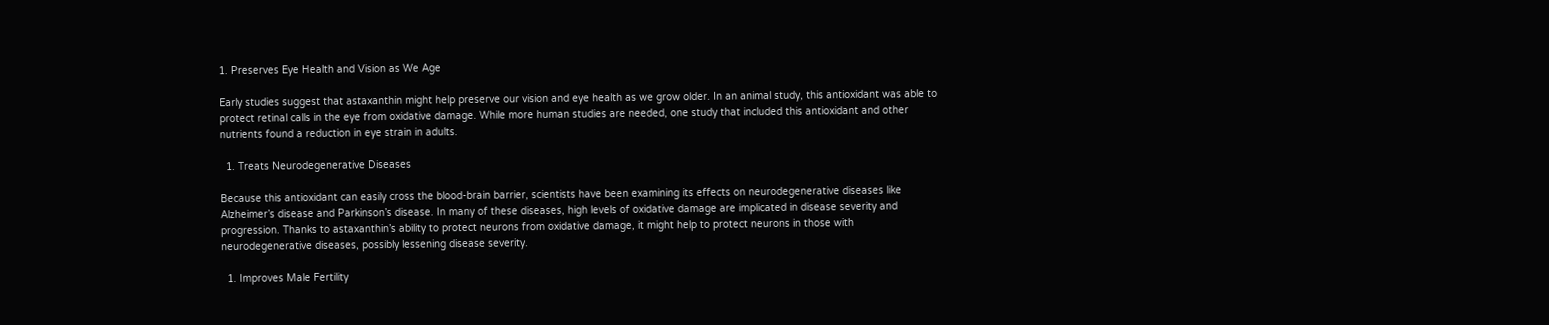1. Preserves Eye Health and Vision as We Age

Early studies suggest that astaxanthin might help preserve our vision and eye health as we grow older. In an animal study, this antioxidant was able to protect retinal calls in the eye from oxidative damage. While more human studies are needed, one study that included this antioxidant and other nutrients found a reduction in eye strain in adults.

  1. Treats Neurodegenerative Diseases

Because this antioxidant can easily cross the blood-brain barrier, scientists have been examining its effects on neurodegenerative diseases like Alzheimer’s disease and Parkinson’s disease. In many of these diseases, high levels of oxidative damage are implicated in disease severity and progression. Thanks to astaxanthin’s ability to protect neurons from oxidative damage, it might help to protect neurons in those with neurodegenerative diseases, possibly lessening disease severity.

  1. Improves Male Fertility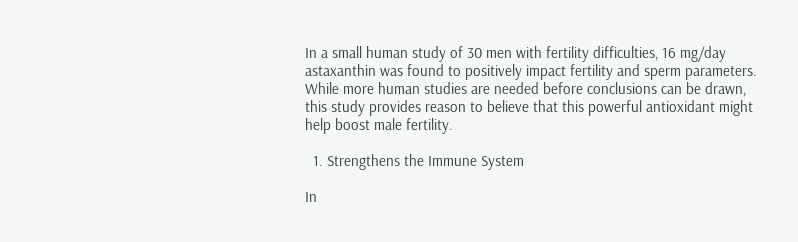In a small human study of 30 men with fertility difficulties, 16 mg/day astaxanthin was found to positively impact fertility and sperm parameters. While more human studies are needed before conclusions can be drawn, this study provides reason to believe that this powerful antioxidant might help boost male fertility.

  1. Strengthens the Immune System

In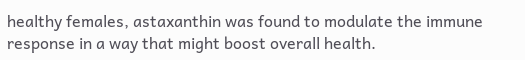healthy females, astaxanthin was found to modulate the immune response in a way that might boost overall health.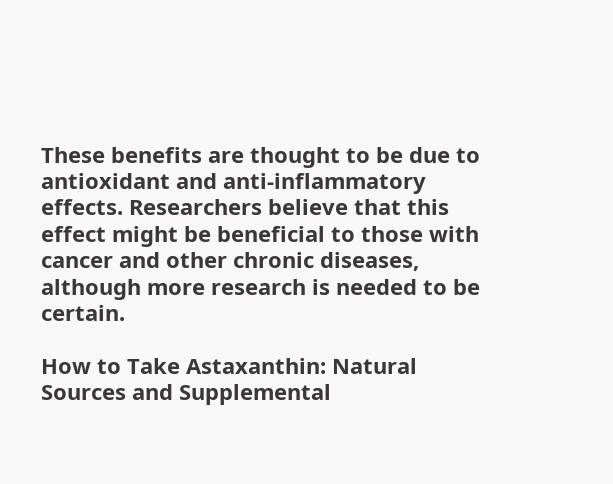These benefits are thought to be due to antioxidant and anti-inflammatory effects. Researchers believe that this effect might be beneficial to those with cancer and other chronic diseases, although more research is needed to be certain.

How to Take Astaxanthin: Natural Sources and Supplemental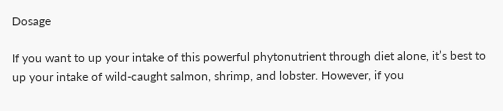Dosage

If you want to up your intake of this powerful phytonutrient through diet alone, it’s best to up your intake of wild-caught salmon, shrimp, and lobster. However, if you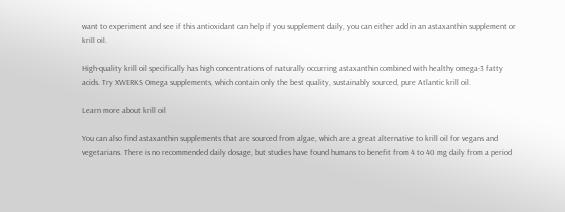want to experiment and see if this antioxidant can help if you supplement daily, you can either add in an astaxanthin supplement or krill oil.

High-quality krill oil specifically has high concentrations of naturally occurring astaxanthin combined with healthy omega-3 fatty acids. Try XWERKS Omega supplements, which contain only the best quality, sustainably sourced, pure Atlantic krill oil.

Learn more about krill oil

You can also find astaxanthin supplements that are sourced from algae, which are a great alternative to krill oil for vegans and vegetarians. There is no recommended daily dosage, but studies have found humans to benefit from 4 to 40 mg daily from a period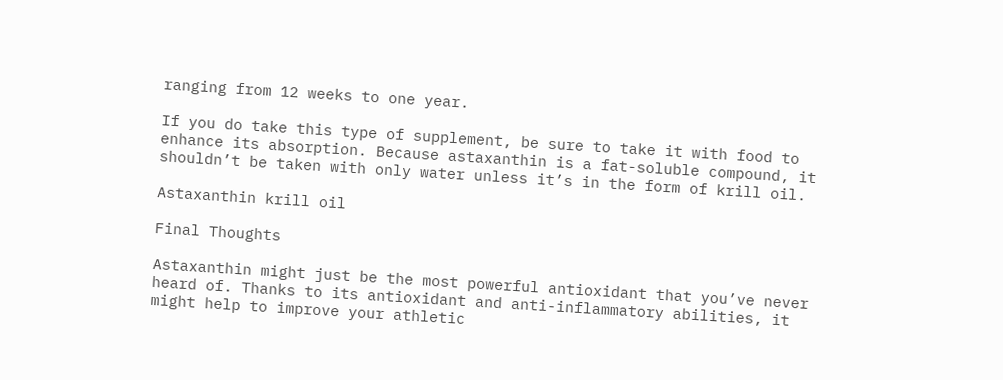ranging from 12 weeks to one year.

If you do take this type of supplement, be sure to take it with food to enhance its absorption. Because astaxanthin is a fat-soluble compound, it shouldn’t be taken with only water unless it’s in the form of krill oil.

Astaxanthin krill oil

Final Thoughts

Astaxanthin might just be the most powerful antioxidant that you’ve never heard of. Thanks to its antioxidant and anti-inflammatory abilities, it might help to improve your athletic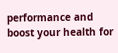performance and boost your health for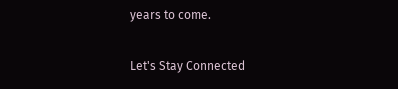years to come.

Let's Stay Connected